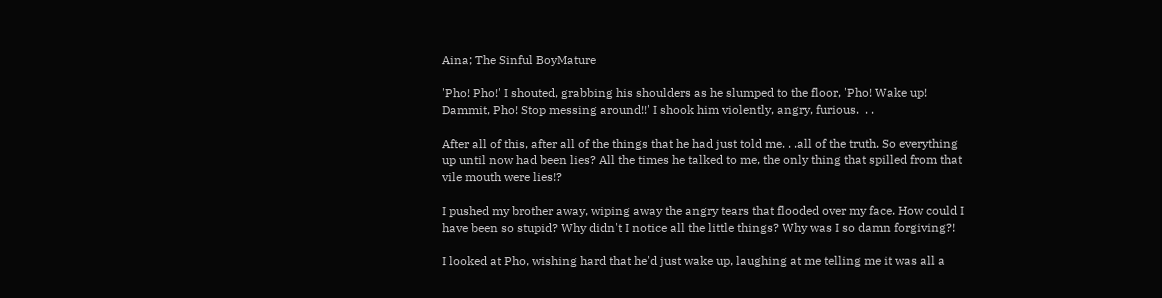Aina; The Sinful BoyMature

'Pho! Pho!' I shouted, grabbing his shoulders as he slumped to the floor, 'Pho! Wake up! Dammit, Pho! Stop messing around!!' I shook him violently, angry, furious.  . .

After all of this, after all of the things that he had just told me. . .all of the truth. So everything up until now had been lies? All the times he talked to me, the only thing that spilled from that vile mouth were lies!?

I pushed my brother away, wiping away the angry tears that flooded over my face. How could I have been so stupid? Why didn't I notice all the little things? Why was I so damn forgiving?!

I looked at Pho, wishing hard that he'd just wake up, laughing at me telling me it was all a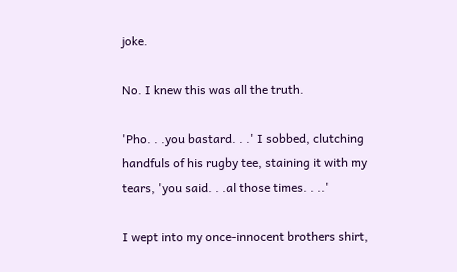joke.

No. I knew this was all the truth.

'Pho. . .you bastard. . .' I sobbed, clutching handfuls of his rugby tee, staining it with my tears, 'you said. . .al those times. . ..'

I wept into my once-innocent brothers shirt,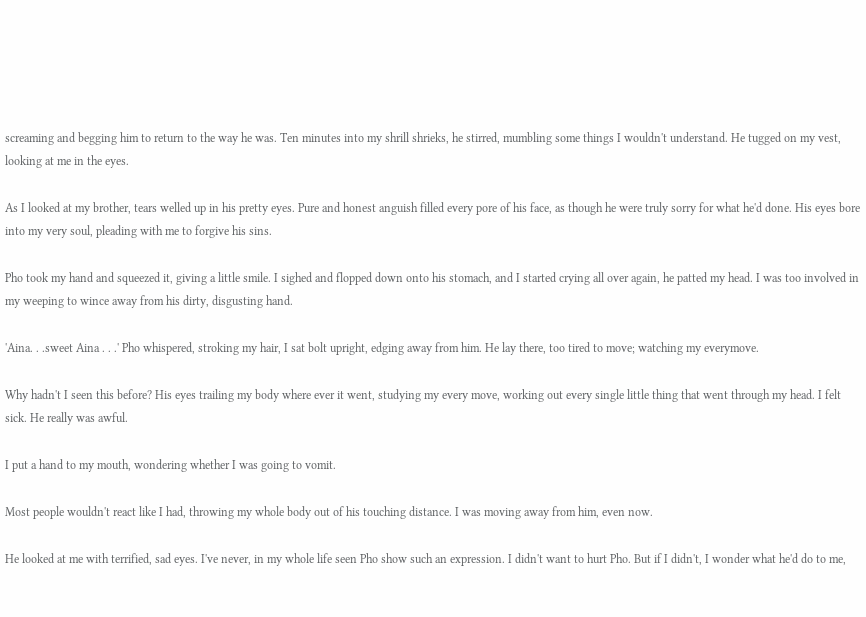screaming and begging him to return to the way he was. Ten minutes into my shrill shrieks, he stirred, mumbling some things I wouldn't understand. He tugged on my vest, looking at me in the eyes.

As I looked at my brother, tears welled up in his pretty eyes. Pure and honest anguish filled every pore of his face, as though he were truly sorry for what he'd done. His eyes bore into my very soul, pleading with me to forgive his sins.

Pho took my hand and squeezed it, giving a little smile. I sighed and flopped down onto his stomach, and I started crying all over again, he patted my head. I was too involved in my weeping to wince away from his dirty, disgusting hand.

'Aina. . .sweet Aina . . .' Pho whispered, stroking my hair, I sat bolt upright, edging away from him. He lay there, too tired to move; watching my everymove.

Why hadn't I seen this before? His eyes trailing my body where ever it went, studying my every move, working out every single little thing that went through my head. I felt sick. He really was awful.

I put a hand to my mouth, wondering whether I was going to vomit.

Most people wouldn't react like I had, throwing my whole body out of his touching distance. I was moving away from him, even now.

He looked at me with terrified, sad eyes. I've never, in my whole life seen Pho show such an expression. I didn't want to hurt Pho. But if I didn't, I wonder what he'd do to me,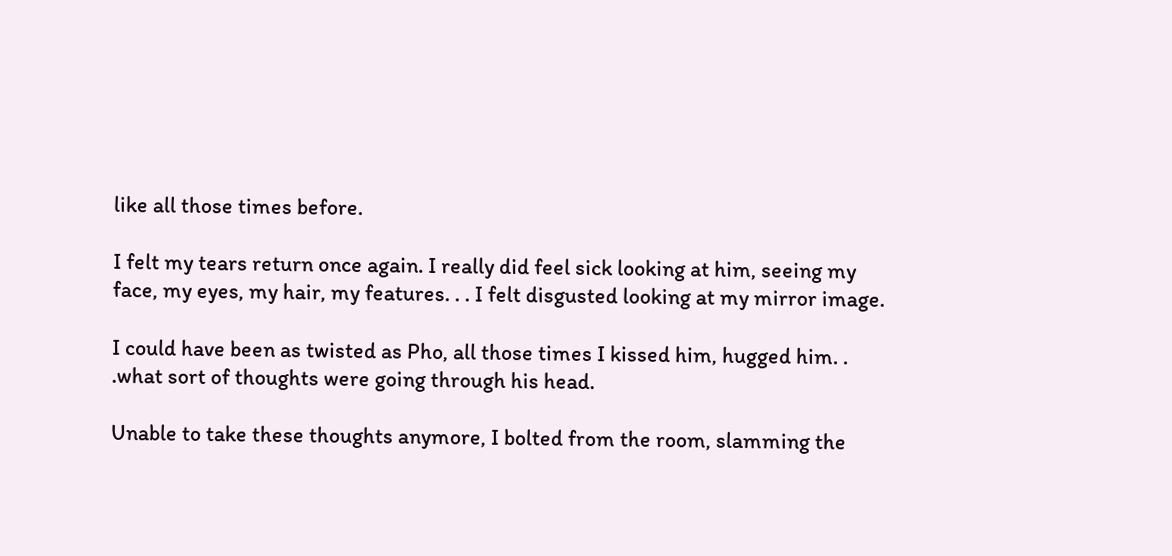like all those times before.

I felt my tears return once again. I really did feel sick looking at him, seeing my face, my eyes, my hair, my features. . . I felt disgusted looking at my mirror image.

I could have been as twisted as Pho, all those times I kissed him, hugged him. . .what sort of thoughts were going through his head.

Unable to take these thoughts anymore, I bolted from the room, slamming the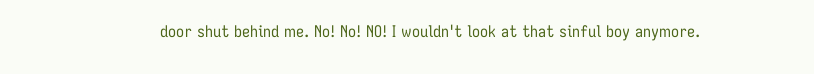door shut behind me. No! No! NO! I wouldn't look at that sinful boy anymore.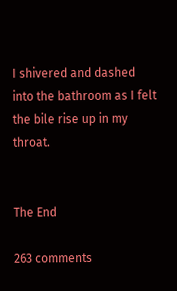I shivered and dashed into the bathroom as I felt the bile rise up in my throat.


The End

263 comments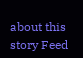about this story Feed